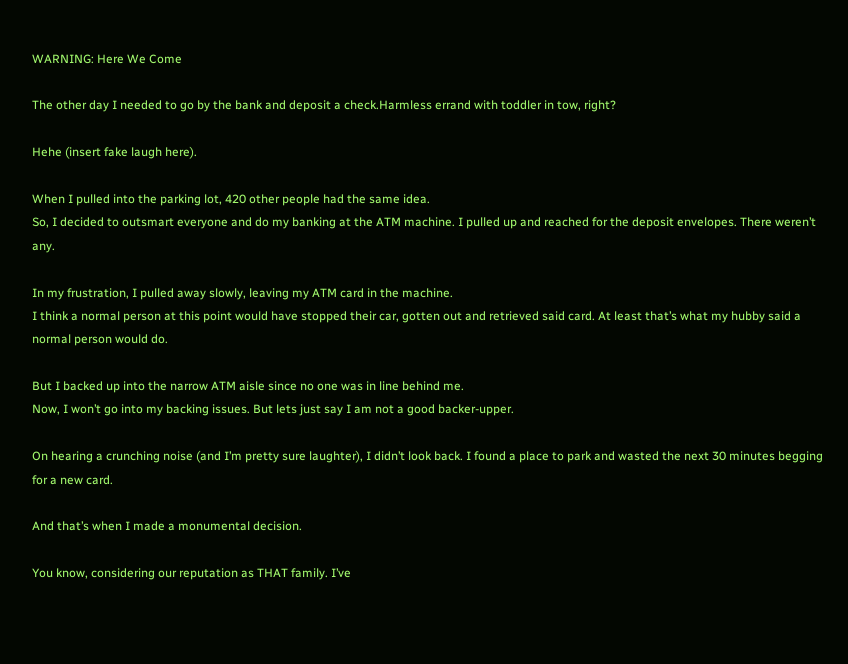WARNING: Here We Come

The other day I needed to go by the bank and deposit a check.Harmless errand with toddler in tow, right?

Hehe (insert fake laugh here).

When I pulled into the parking lot, 420 other people had the same idea.
So, I decided to outsmart everyone and do my banking at the ATM machine. I pulled up and reached for the deposit envelopes. There weren’t any.

In my frustration, I pulled away slowly, leaving my ATM card in the machine.
I think a normal person at this point would have stopped their car, gotten out and retrieved said card. At least that’s what my hubby said a normal person would do.

But I backed up into the narrow ATM aisle since no one was in line behind me.
Now, I won’t go into my backing issues. But lets just say I am not a good backer-upper.

On hearing a crunching noise (and I’m pretty sure laughter), I didn’t look back. I found a place to park and wasted the next 30 minutes begging for a new card.

And that’s when I made a monumental decision.

You know, considering our reputation as THAT family. I’ve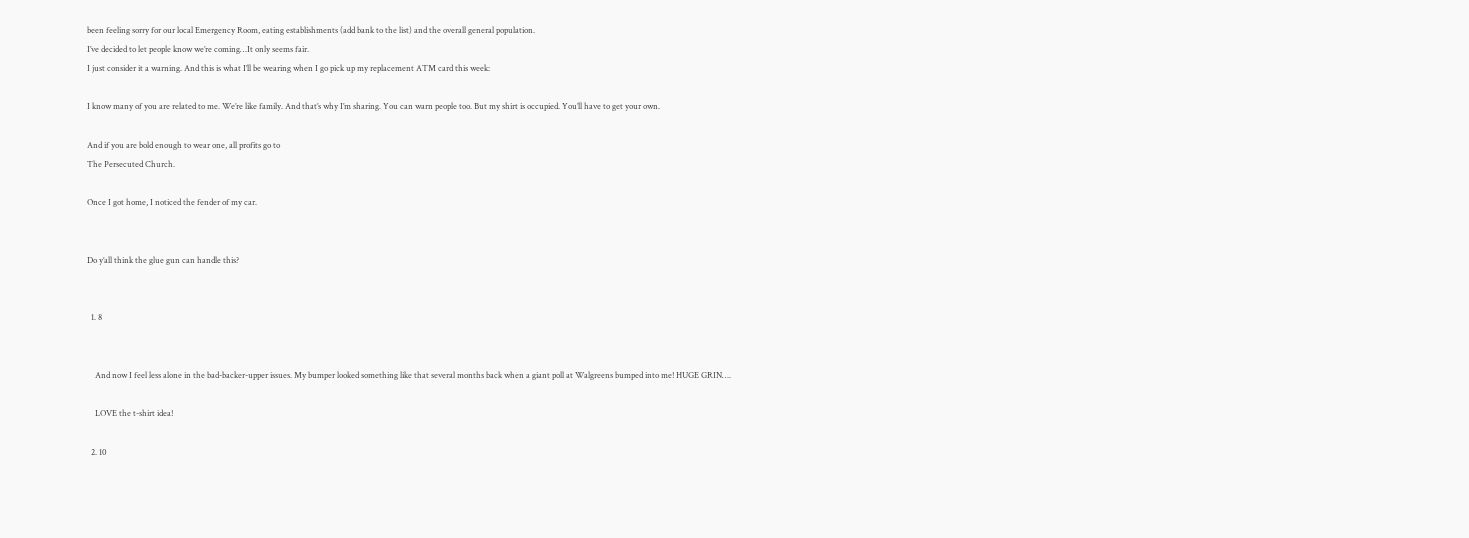been feeling sorry for our local Emergency Room, eating establishments (add bank to the list) and the overall general population.
I’ve decided to let people know we’re coming…It only seems fair.
I just consider it a warning. And this is what I’ll be wearing when I go pick up my replacement ATM card this week:

I know many of you are related to me. We’re like family. And that’s why I’m sharing. You can warn people too. But my shirt is occupied. You’ll have to get your own.

And if you are bold enough to wear one, all profits go to
The Persecuted Church.

Once I got home, I noticed the fender of my car.


Do y’all think the glue gun can handle this?


  1. 8


    And now I feel less alone in the bad-backer-upper issues. My bumper looked something like that several months back when a giant poll at Walgreens bumped into me! HUGE GRIN….

    LOVE the t-shirt idea!

  2. 10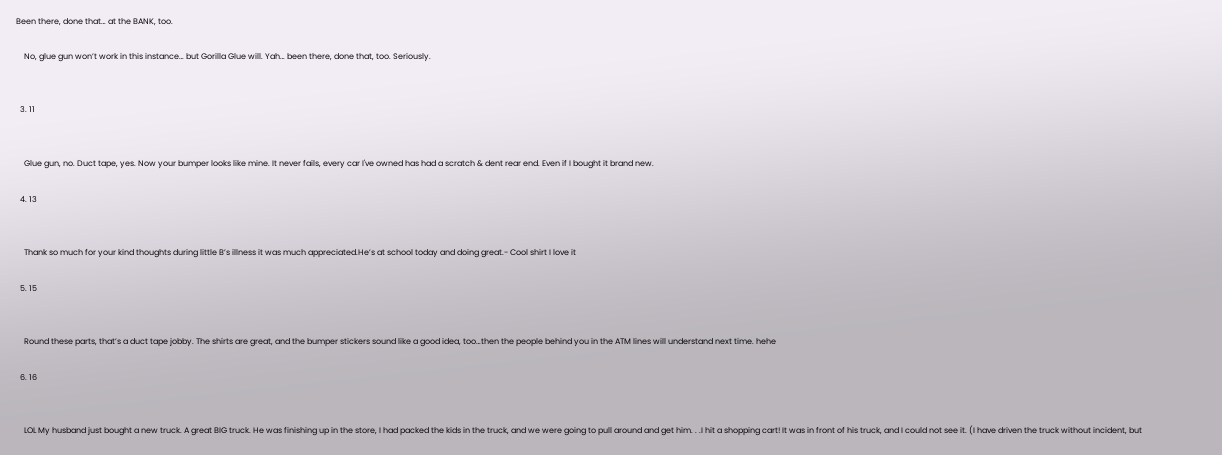Been there, done that… at the BANK, too.

    No, glue gun won’t work in this instance… but Gorilla Glue will. Yah… been there, done that, too. Seriously.


  3. 11


    Glue gun, no. Duct tape, yes. Now your bumper looks like mine. It never fails, every car I've owned has had a scratch & dent rear end. Even if I bought it brand new.

  4. 13


    Thank so much for your kind thoughts during little B’s illness it was much appreciated.He’s at school today and doing great.- Cool shirt I love it

  5. 15


    Round these parts, that’s a duct tape jobby. The shirts are great, and the bumper stickers sound like a good idea, too…then the people behind you in the ATM lines will understand next time. hehe

  6. 16


    LOL My husband just bought a new truck. A great BIG truck. He was finishing up in the store, I had packed the kids in the truck, and we were going to pull around and get him. . .I hit a shopping cart! It was in front of his truck, and I could not see it. (I have driven the truck without incident, but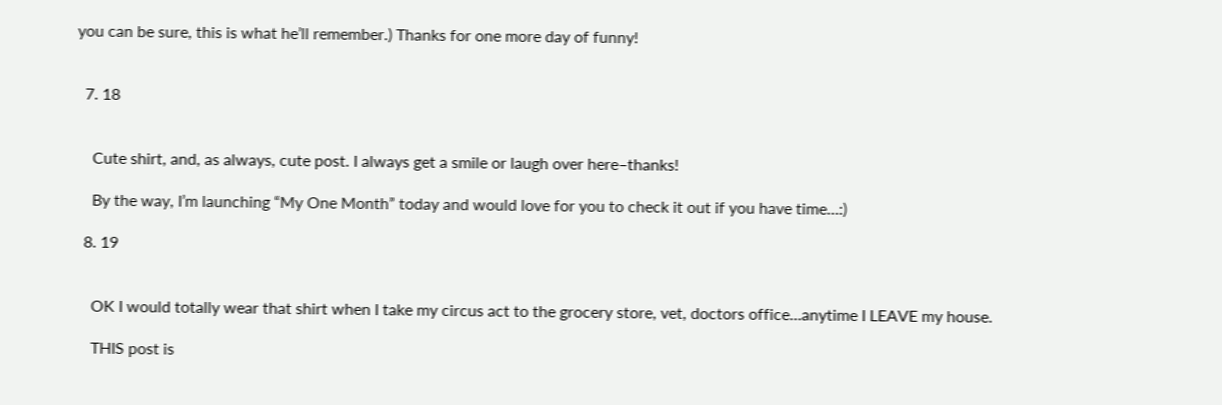you can be sure, this is what he’ll remember.) Thanks for one more day of funny!


  7. 18


    Cute shirt, and, as always, cute post. I always get a smile or laugh over here–thanks!

    By the way, I’m launching “My One Month” today and would love for you to check it out if you have time…:)

  8. 19


    OK I would totally wear that shirt when I take my circus act to the grocery store, vet, doctors office…anytime I LEAVE my house.

    THIS post is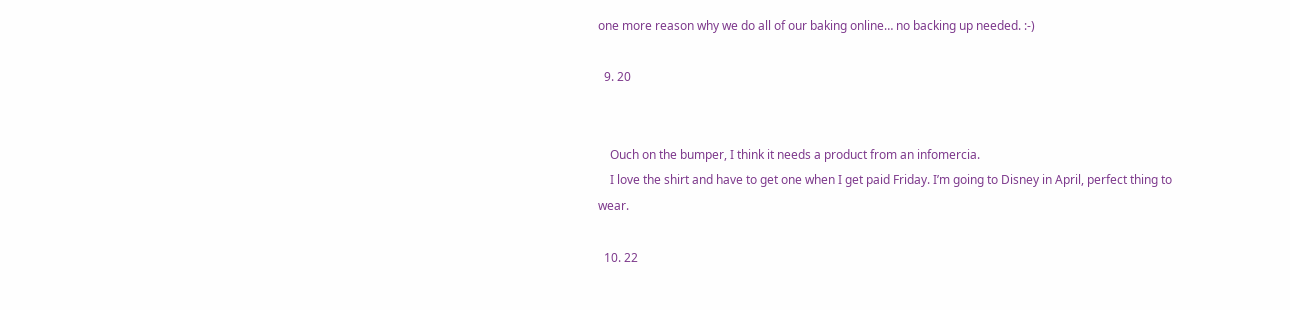one more reason why we do all of our baking online… no backing up needed. :-)

  9. 20


    Ouch on the bumper, I think it needs a product from an infomercia.
    I love the shirt and have to get one when I get paid Friday. I’m going to Disney in April, perfect thing to wear.

  10. 22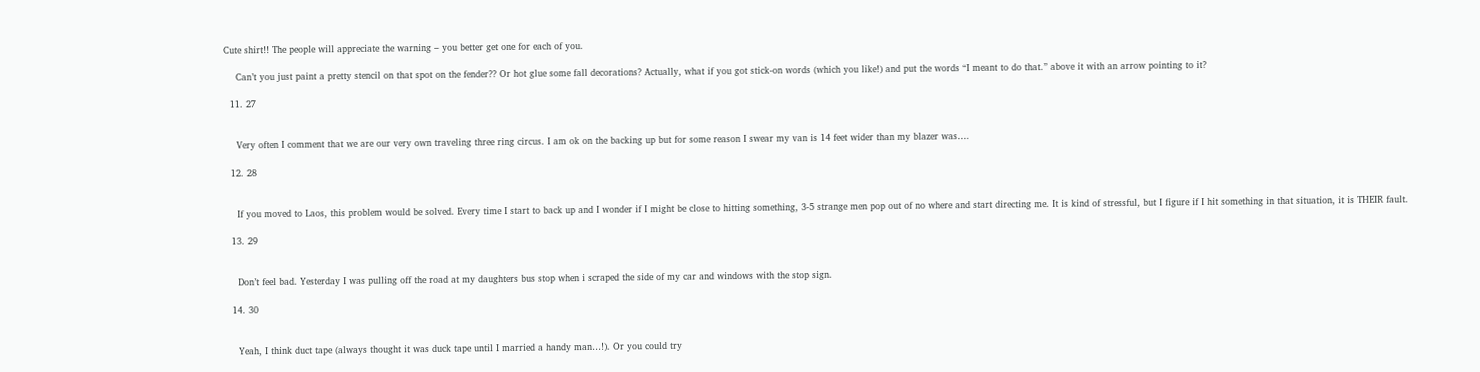Cute shirt!! The people will appreciate the warning – you better get one for each of you.

    Can’t you just paint a pretty stencil on that spot on the fender?? Or hot glue some fall decorations? Actually, what if you got stick-on words (which you like!) and put the words “I meant to do that.” above it with an arrow pointing to it?

  11. 27


    Very often I comment that we are our very own traveling three ring circus. I am ok on the backing up but for some reason I swear my van is 14 feet wider than my blazer was….

  12. 28


    If you moved to Laos, this problem would be solved. Every time I start to back up and I wonder if I might be close to hitting something, 3-5 strange men pop out of no where and start directing me. It is kind of stressful, but I figure if I hit something in that situation, it is THEIR fault.

  13. 29


    Don’t feel bad. Yesterday I was pulling off the road at my daughters bus stop when i scraped the side of my car and windows with the stop sign.

  14. 30


    Yeah, I think duct tape (always thought it was duck tape until I married a handy man…!). Or you could try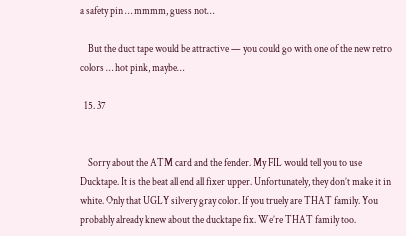a safety pin … mmmm, guess not…

    But the duct tape would be attractive — you could go with one of the new retro colors … hot pink, maybe…

  15. 37


    Sorry about the ATM card and the fender. My FIL would tell you to use Ducktape. It is the beat all end all fixer upper. Unfortunately, they don’t make it in white. Only that UGLY silvery gray color. If you truely are THAT family. You probably already knew about the ducktape fix. We’re THAT family too.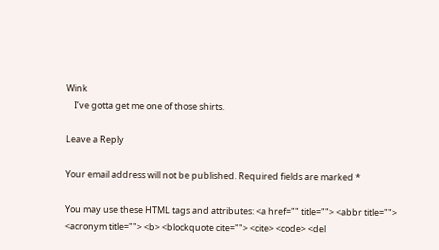Wink
    I’ve gotta get me one of those shirts.

Leave a Reply

Your email address will not be published. Required fields are marked *

You may use these HTML tags and attributes: <a href="" title=""> <abbr title=""> <acronym title=""> <b> <blockquote cite=""> <cite> <code> <del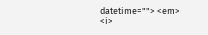datetime=""> <em> <i>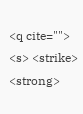<q cite=""> <s> <strike> <strong>